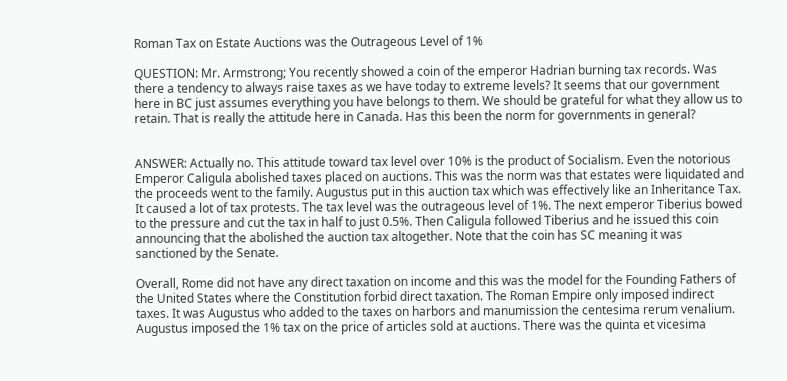Roman Tax on Estate Auctions was the Outrageous Level of 1%

QUESTION: Mr. Armstrong; You recently showed a coin of the emperor Hadrian burning tax records. Was there a tendency to always raise taxes as we have today to extreme levels? It seems that our government here in BC just assumes everything you have belongs to them. We should be grateful for what they allow us to retain. That is really the attitude here in Canada. Has this been the norm for governments in general?


ANSWER: Actually no. This attitude toward tax level over 10% is the product of Socialism. Even the notorious Emperor Caligula abolished taxes placed on auctions. This was the norm was that estates were liquidated and the proceeds went to the family. Augustus put in this auction tax which was effectively like an Inheritance Tax. It caused a lot of tax protests. The tax level was the outrageous level of 1%. The next emperor Tiberius bowed to the pressure and cut the tax in half to just 0.5%. Then Caligula followed Tiberius and he issued this coin announcing that the abolished the auction tax altogether. Note that the coin has SC meaning it was sanctioned by the Senate.

Overall, Rome did not have any direct taxation on income and this was the model for the Founding Fathers of the United States where the Constitution forbid direct taxation. The Roman Empire only imposed indirect taxes. It was Augustus who added to the taxes on harbors and manumission the centesima rerum venalium.  Augustus imposed the 1% tax on the price of articles sold at auctions. There was the quinta et vicesima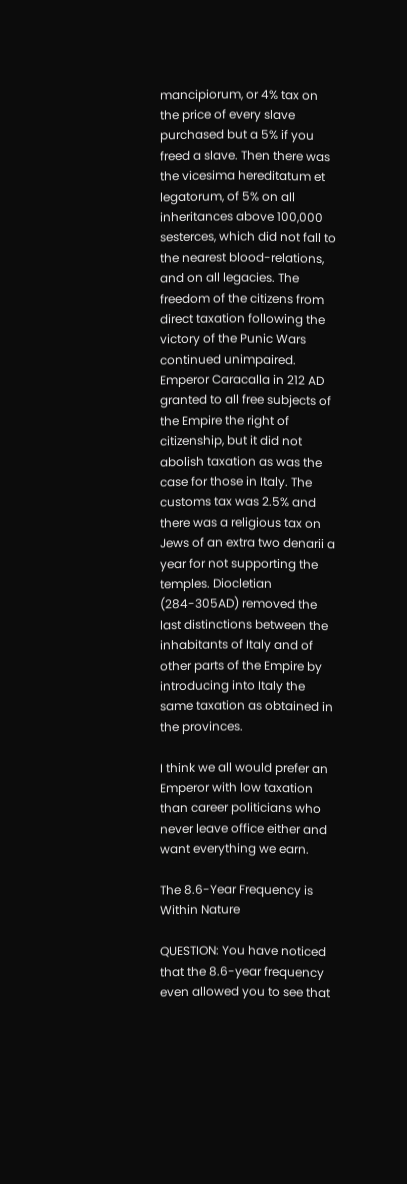mancipiorum, or 4% tax on the price of every slave purchased but a 5% if you freed a slave. Then there was the vicesima hereditatum et legatorum, of 5% on all inheritances above 100,000 sesterces, which did not fall to the nearest blood-relations, and on all legacies. The freedom of the citizens from direct taxation following the victory of the Punic Wars continued unimpaired. Emperor Caracalla in 212 AD granted to all free subjects of the Empire the right of citizenship, but it did not abolish taxation as was the case for those in Italy. The customs tax was 2.5% and there was a religious tax on Jews of an extra two denarii a year for not supporting the temples. Diocletian (284-305AD) removed the last distinctions between the inhabitants of Italy and of other parts of the Empire by introducing into Italy the same taxation as obtained in the provinces.

I think we all would prefer an Emperor with low taxation than career politicians who never leave office either and want everything we earn.

The 8.6-Year Frequency is Within Nature

QUESTION: You have noticed that the 8.6-year frequency even allowed you to see that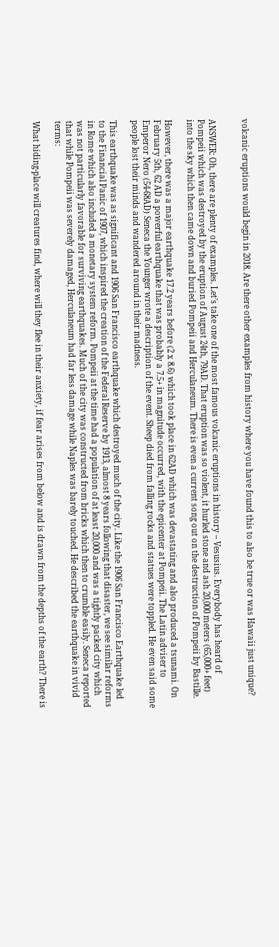volcanic eruptions would begin in 2018. Are there other examples from history where you have found this to also be true or was Hawaii just unique?


ANSWER: Oh, there are plenty of examples. Let’s take one of the most famous volcanic eruptions in history – Vesusius. Everybody has heard of Pompeii which was destroyed by the eruption of August 24th, 79AD. That eruption was so violent, it hurled stone and ash 20,000 meters (65,000+ feet) into the sky which then came down and buried Pompeii and Herculaneum. There is even a current song out on the destruction of Pompeii by Bastille.

However, there was a major earthquake 17.2 years before (2 x 8.6) which took place in 62AD which was devastating and also produced a tsunami. On February 5th, 62 AD a powerful earthquake that was probably a 7.5+ in magnitude occurred, with the epicenter at Pompeii. The Latin adviser to Emperor Nero (54-68AD) Seneca the Younger wrote a description of the event. Sheep died from falling rocks and statues were toppled. He even said some people lost their minds and wandered around in their madness.

This earthquake was as significant and 1906 San Francisco earthquake which destroyed much of the city. Like the 1906 San Francisco Earthquake led to the Financial Panic of 1907, which inspired the creation of the Federal Reserve by 1913, almost 8 years following that disaster, we see similar reforms in Rome which also included a monetary system reform. Pompeii at the time had a population of at least 20,000 and was a tightly packed city which was not particularly favorable for surviving earthquakes. Much of the city was constructed from bricks which then to crumble easily. Seneca reported that while Pompeii was severely damaged, Herculaneum had far less damage while Naples was barely touched. He described the earthquake in vivid terms:

What hiding-place will creatures find, where will they flee in their anxiety, if fear arises from below and is drawn from the depths of the earth? There is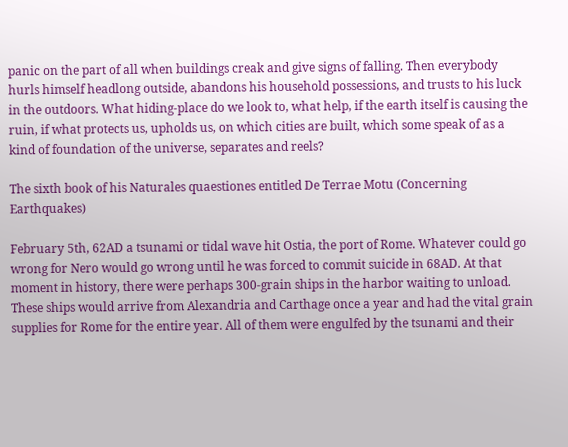panic on the part of all when buildings creak and give signs of falling. Then everybody hurls himself headlong outside, abandons his household possessions, and trusts to his luck in the outdoors. What hiding-place do we look to, what help, if the earth itself is causing the ruin, if what protects us, upholds us, on which cities are built, which some speak of as a kind of foundation of the universe, separates and reels?

The sixth book of his Naturales quaestiones entitled De Terrae Motu (Concerning Earthquakes)

February 5th, 62AD a tsunami or tidal wave hit Ostia, the port of Rome. Whatever could go wrong for Nero would go wrong until he was forced to commit suicide in 68AD. At that moment in history, there were perhaps 300-grain ships in the harbor waiting to unload. These ships would arrive from Alexandria and Carthage once a year and had the vital grain supplies for Rome for the entire year. All of them were engulfed by the tsunami and their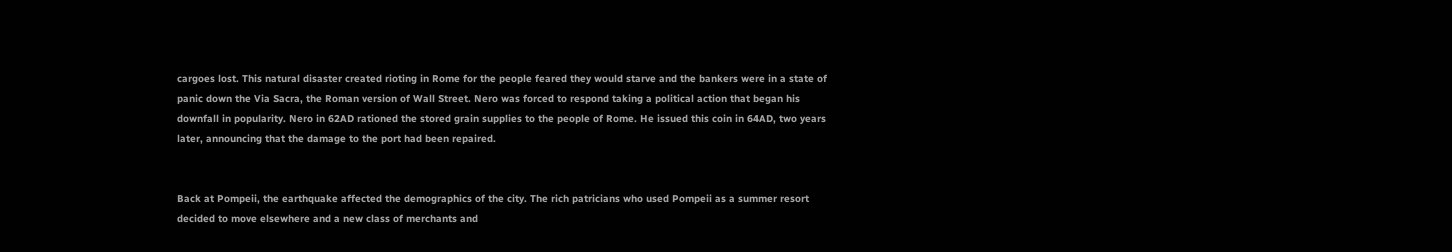cargoes lost. This natural disaster created rioting in Rome for the people feared they would starve and the bankers were in a state of panic down the Via Sacra, the Roman version of Wall Street. Nero was forced to respond taking a political action that began his downfall in popularity. Nero in 62AD rationed the stored grain supplies to the people of Rome. He issued this coin in 64AD, two years later, announcing that the damage to the port had been repaired.


Back at Pompeii, the earthquake affected the demographics of the city. The rich patricians who used Pompeii as a summer resort decided to move elsewhere and a new class of merchants and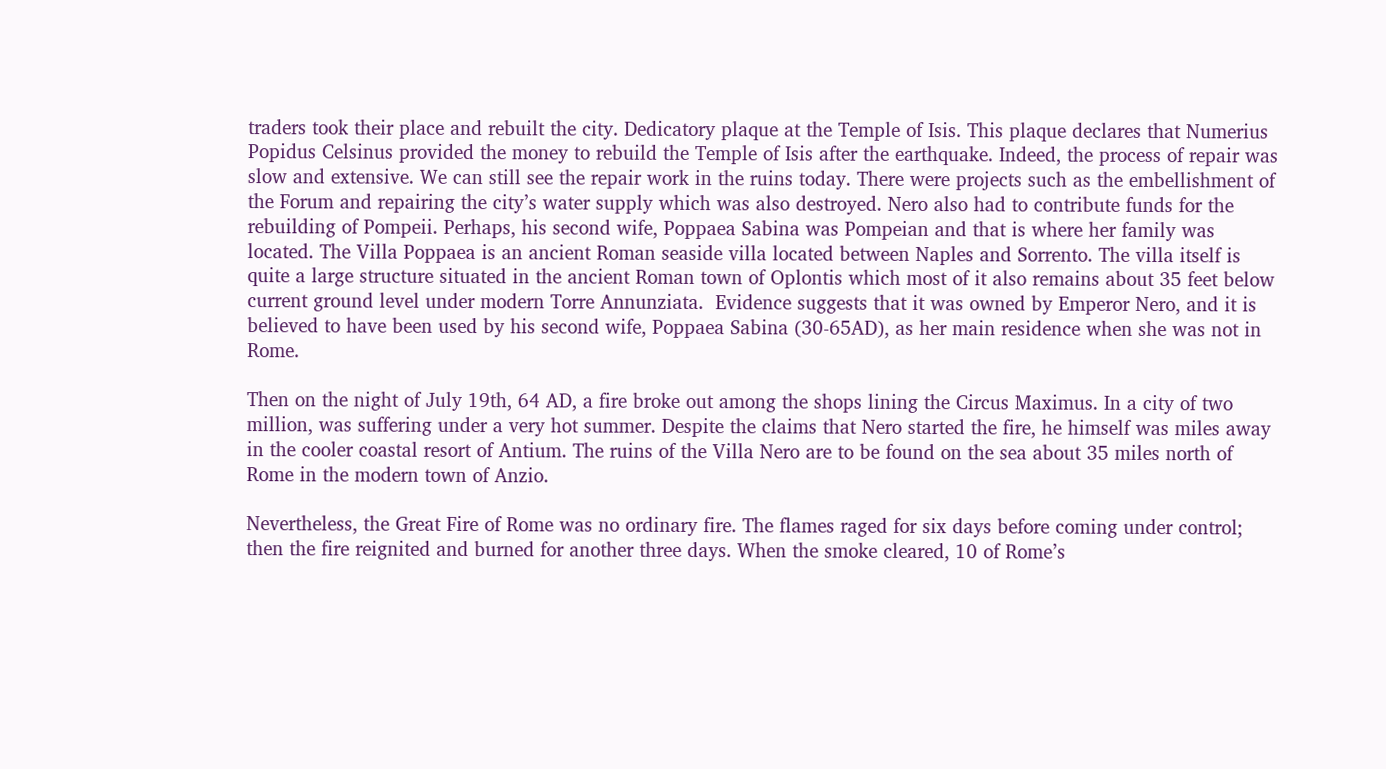traders took their place and rebuilt the city. Dedicatory plaque at the Temple of Isis. This plaque declares that Numerius Popidus Celsinus provided the money to rebuild the Temple of Isis after the earthquake. Indeed, the process of repair was slow and extensive. We can still see the repair work in the ruins today. There were projects such as the embellishment of the Forum and repairing the city’s water supply which was also destroyed. Nero also had to contribute funds for the rebuilding of Pompeii. Perhaps, his second wife, Poppaea Sabina was Pompeian and that is where her family was located. The Villa Poppaea is an ancient Roman seaside villa located between Naples and Sorrento. The villa itself is quite a large structure situated in the ancient Roman town of Oplontis which most of it also remains about 35 feet below current ground level under modern Torre Annunziata.  Evidence suggests that it was owned by Emperor Nero, and it is believed to have been used by his second wife, Poppaea Sabina (30-65AD), as her main residence when she was not in Rome.

Then on the night of July 19th, 64 AD, a fire broke out among the shops lining the Circus Maximus. In a city of two million, was suffering under a very hot summer. Despite the claims that Nero started the fire, he himself was miles away in the cooler coastal resort of Antium. The ruins of the Villa Nero are to be found on the sea about 35 miles north of Rome in the modern town of Anzio.

Nevertheless, the Great Fire of Rome was no ordinary fire. The flames raged for six days before coming under control; then the fire reignited and burned for another three days. When the smoke cleared, 10 of Rome’s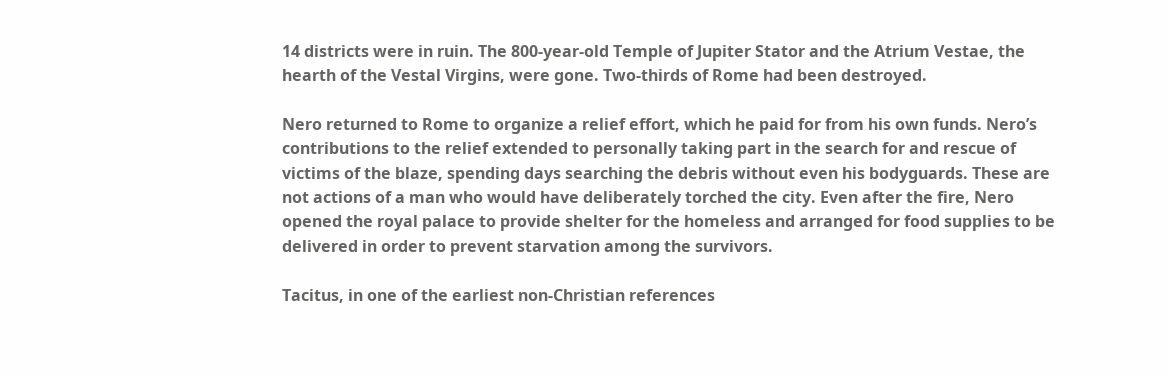14 districts were in ruin. The 800-year-old Temple of Jupiter Stator and the Atrium Vestae, the hearth of the Vestal Virgins, were gone. Two-thirds of Rome had been destroyed.

Nero returned to Rome to organize a relief effort, which he paid for from his own funds. Nero’s contributions to the relief extended to personally taking part in the search for and rescue of victims of the blaze, spending days searching the debris without even his bodyguards. These are not actions of a man who would have deliberately torched the city. Even after the fire, Nero opened the royal palace to provide shelter for the homeless and arranged for food supplies to be delivered in order to prevent starvation among the survivors.

Tacitus, in one of the earliest non-Christian references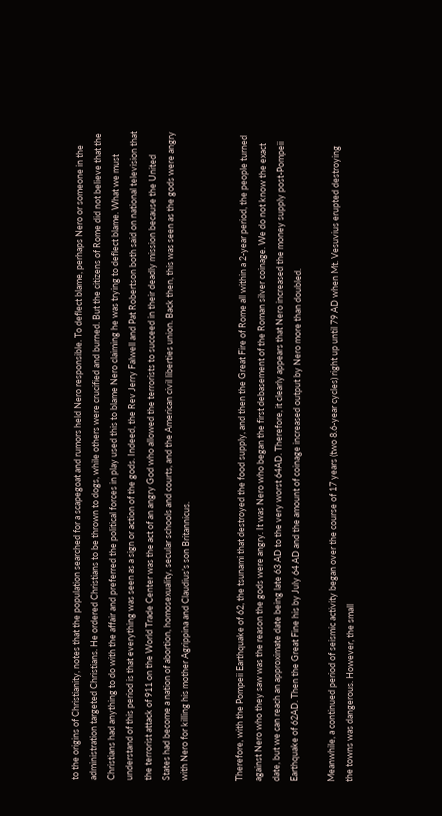to the origins of Christianity, notes that the population searched for a scapegoat and rumors held Nero responsible. To deflect blame, perhaps Nero or someone in the administration targeted Christians. He ordered Christians to be thrown to dogs, while others were crucified and burned. But the citizens of Rome did not believe that the Christians had anything to do with the affair and preferred the political forces in play used this to blame Nero claiming he was trying to deflect blame. What we must understand of this period is that everything was seen as a sign or action of the gods. Indeed, the Rev Jerry Falwell and Pat Robertson both said on national television that the terrorist attack of 911 on the World Trade Center was the act of an angry God who allowed the terrorists to succeed in their deadly mission because the United States had become a nation of abortion, homosexuality, secular schools and courts, and the American civil liberties union. Back then, this was seen as the gods were angry with Nero for killing his mother Agrippina and Claudius’s son Britannicus.


Therefore, with the Pompeii Earthquake of 62, the tsunami that destroyed the food supply, and then the Great Fire of Rome all within a 2-year period, the people turned against Nero who they saw was the reason the gods were angry. It was Nero who began the first debasement of the Roman silver coinage. We do not know the exact date, but we can reach an approximate date being late 63 AD to the very worst 64AD. Therefore, it clearly appears that Nero increased the money supply post-Pompeii Earthquake of 62AD. Then the Great Fine his by July 64 AD and the amount of coinage increased output by Nero more than doubled.

Meanwhile, a continued period of seismic activity began over the course of 17 years (two 8.6-year cycles) right up until 79 AD when Mt. Vesuvius erupted destroying the towns was dangerous. However, the small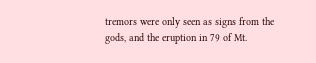tremors were only seen as signs from the gods, and the eruption in 79 of Mt.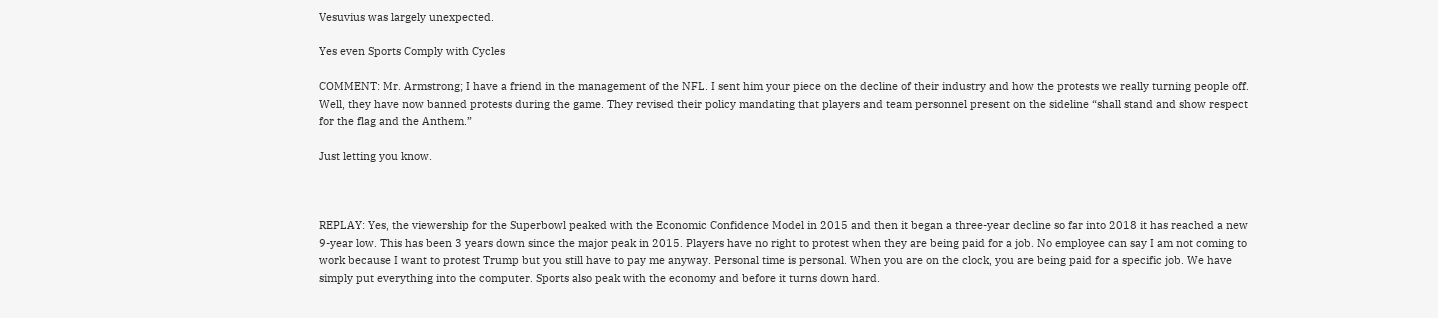Vesuvius was largely unexpected.

Yes even Sports Comply with Cycles

COMMENT: Mr. Armstrong; I have a friend in the management of the NFL. I sent him your piece on the decline of their industry and how the protests we really turning people off. Well, they have now banned protests during the game. They revised their policy mandating that players and team personnel present on the sideline “shall stand and show respect for the flag and the Anthem.”

Just letting you know.



REPLAY: Yes, the viewership for the Superbowl peaked with the Economic Confidence Model in 2015 and then it began a three-year decline so far into 2018 it has reached a new 9-year low. This has been 3 years down since the major peak in 2015. Players have no right to protest when they are being paid for a job. No employee can say I am not coming to work because I want to protest Trump but you still have to pay me anyway. Personal time is personal. When you are on the clock, you are being paid for a specific job. We have simply put everything into the computer. Sports also peak with the economy and before it turns down hard.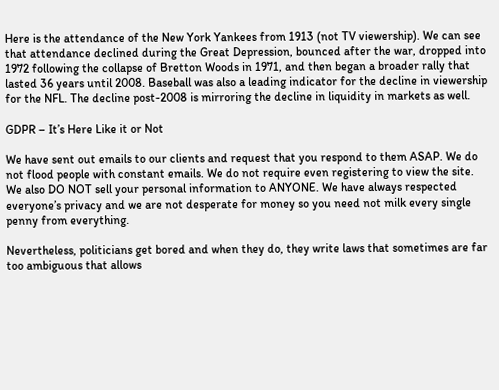Here is the attendance of the New York Yankees from 1913 (not TV viewership). We can see that attendance declined during the Great Depression, bounced after the war, dropped into 1972 following the collapse of Bretton Woods in 1971, and then began a broader rally that lasted 36 years until 2008. Baseball was also a leading indicator for the decline in viewership for the NFL. The decline post-2008 is mirroring the decline in liquidity in markets as well.

GDPR – It’s Here Like it or Not

We have sent out emails to our clients and request that you respond to them ASAP. We do not flood people with constant emails. We do not require even registering to view the site. We also DO NOT sell your personal information to ANYONE. We have always respected everyone’s privacy and we are not desperate for money so you need not milk every single penny from everything.

Nevertheless, politicians get bored and when they do, they write laws that sometimes are far too ambiguous that allows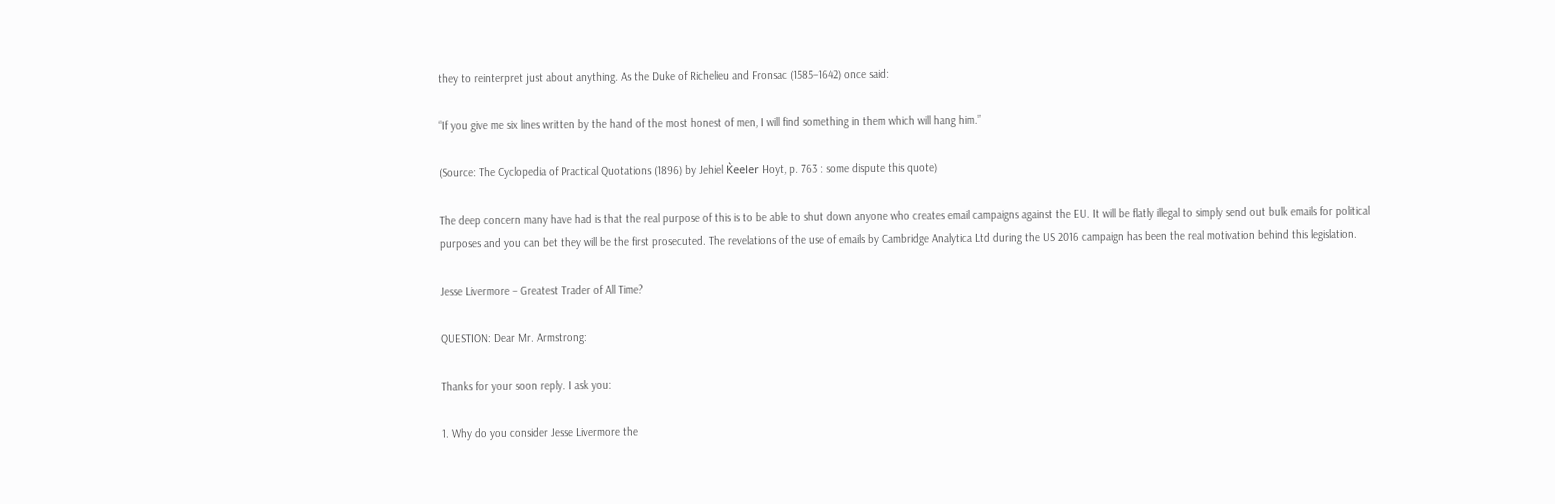they to reinterpret just about anything. As the Duke of Richelieu and Fronsac (1585–1642) once said:

“If you give me six lines written by the hand of the most honest of men, I will find something in them which will hang him.”

(Source: The Cyclopedia of Practical Quotations (1896) by Jehiel K̀eeler Hoyt, p. 763 : some dispute this quote)

The deep concern many have had is that the real purpose of this is to be able to shut down anyone who creates email campaigns against the EU. It will be flatly illegal to simply send out bulk emails for political purposes and you can bet they will be the first prosecuted. The revelations of the use of emails by Cambridge Analytica Ltd during the US 2016 campaign has been the real motivation behind this legislation.

Jesse Livermore – Greatest Trader of All Time?

QUESTION: Dear Mr. Armstrong:

Thanks for your soon reply. I ask you:

1. Why do you consider Jesse Livermore the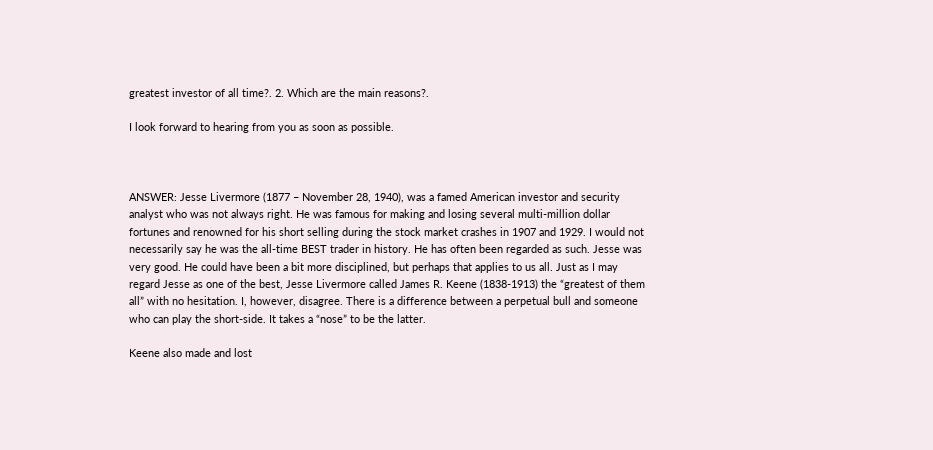greatest investor of all time?. 2. Which are the main reasons?.

I look forward to hearing from you as soon as possible.



ANSWER: Jesse Livermore (1877 – November 28, 1940), was a famed American investor and security analyst who was not always right. He was famous for making and losing several multi-million dollar fortunes and renowned for his short selling during the stock market crashes in 1907 and 1929. I would not necessarily say he was the all-time BEST trader in history. He has often been regarded as such. Jesse was very good. He could have been a bit more disciplined, but perhaps that applies to us all. Just as I may regard Jesse as one of the best, Jesse Livermore called James R. Keene (1838-1913) the “greatest of them all” with no hesitation. I, however, disagree. There is a difference between a perpetual bull and someone who can play the short-side. It takes a “nose” to be the latter.

Keene also made and lost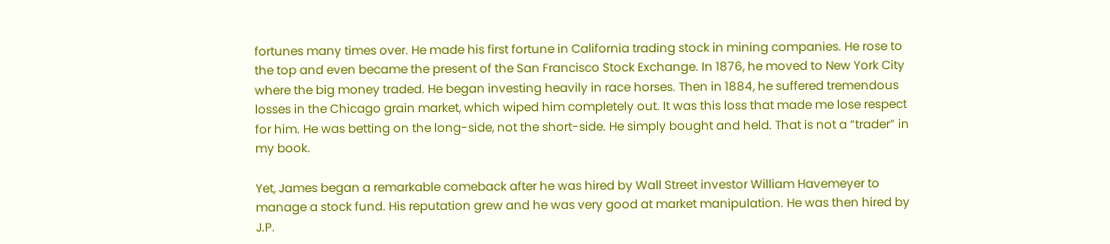fortunes many times over. He made his first fortune in California trading stock in mining companies. He rose to the top and even became the present of the San Francisco Stock Exchange. In 1876, he moved to New York City where the big money traded. He began investing heavily in race horses. Then in 1884, he suffered tremendous losses in the Chicago grain market, which wiped him completely out. It was this loss that made me lose respect for him. He was betting on the long-side, not the short-side. He simply bought and held. That is not a “trader” in my book.

Yet, James began a remarkable comeback after he was hired by Wall Street investor William Havemeyer to manage a stock fund. His reputation grew and he was very good at market manipulation. He was then hired by J.P.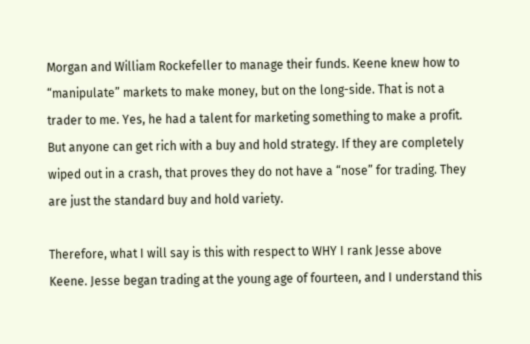Morgan and William Rockefeller to manage their funds. Keene knew how to “manipulate” markets to make money, but on the long-side. That is not a trader to me. Yes, he had a talent for marketing something to make a profit. But anyone can get rich with a buy and hold strategy. If they are completely wiped out in a crash, that proves they do not have a “nose” for trading. They are just the standard buy and hold variety.

Therefore, what I will say is this with respect to WHY I rank Jesse above Keene. Jesse began trading at the young age of fourteen, and I understand this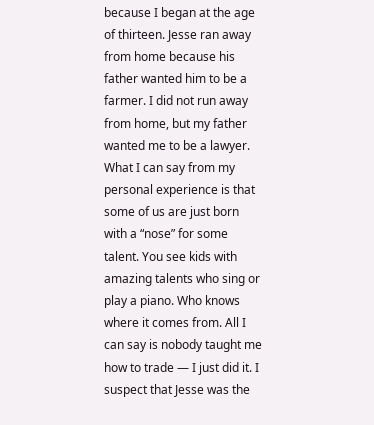because I began at the age of thirteen. Jesse ran away from home because his father wanted him to be a farmer. I did not run away from home, but my father wanted me to be a lawyer. What I can say from my personal experience is that some of us are just born with a “nose” for some talent. You see kids with amazing talents who sing or play a piano. Who knows where it comes from. All I can say is nobody taught me how to trade — I just did it. I suspect that Jesse was the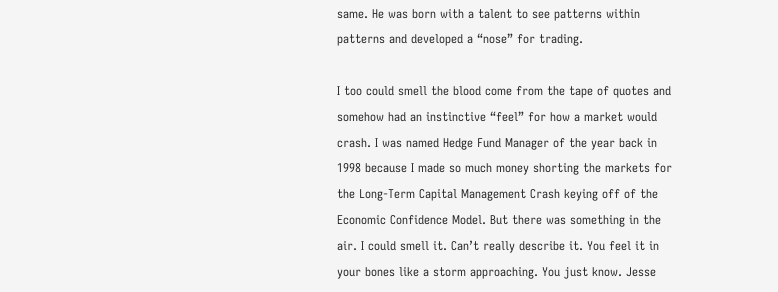same. He was born with a talent to see patterns within patterns and developed a “nose” for trading.

I too could smell the blood come from the tape of quotes and somehow had an instinctive “feel” for how a market would crash. I was named Hedge Fund Manager of the year back in 1998 because I made so much money shorting the markets for the Long-Term Capital Management Crash keying off of the Economic Confidence Model. But there was something in the air. I could smell it. Can’t really describe it. You feel it in your bones like a storm approaching. You just know. Jesse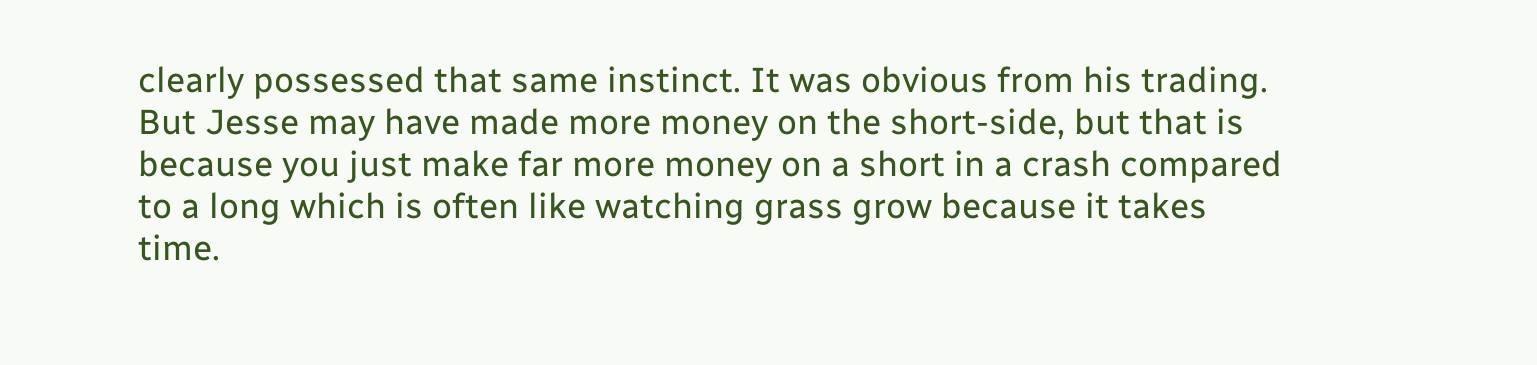clearly possessed that same instinct. It was obvious from his trading. But Jesse may have made more money on the short-side, but that is because you just make far more money on a short in a crash compared to a long which is often like watching grass grow because it takes time.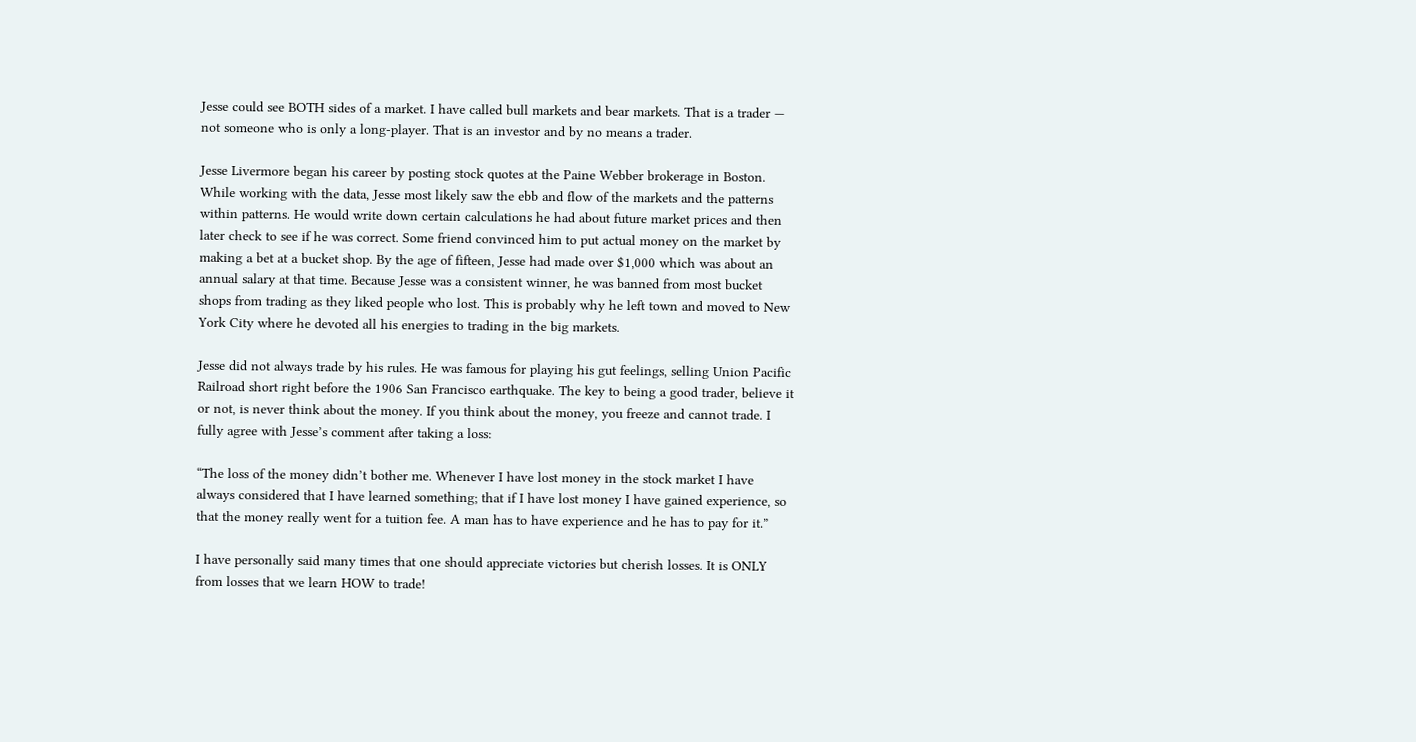Jesse could see BOTH sides of a market. I have called bull markets and bear markets. That is a trader — not someone who is only a long-player. That is an investor and by no means a trader.

Jesse Livermore began his career by posting stock quotes at the Paine Webber brokerage in Boston. While working with the data, Jesse most likely saw the ebb and flow of the markets and the patterns within patterns. He would write down certain calculations he had about future market prices and then later check to see if he was correct. Some friend convinced him to put actual money on the market by making a bet at a bucket shop. By the age of fifteen, Jesse had made over $1,000 which was about an annual salary at that time. Because Jesse was a consistent winner, he was banned from most bucket shops from trading as they liked people who lost. This is probably why he left town and moved to New York City where he devoted all his energies to trading in the big markets.

Jesse did not always trade by his rules. He was famous for playing his gut feelings, selling Union Pacific Railroad short right before the 1906 San Francisco earthquake. The key to being a good trader, believe it or not, is never think about the money. If you think about the money, you freeze and cannot trade. I fully agree with Jesse’s comment after taking a loss:

“The loss of the money didn’t bother me. Whenever I have lost money in the stock market I have always considered that I have learned something; that if I have lost money I have gained experience, so that the money really went for a tuition fee. A man has to have experience and he has to pay for it.”

I have personally said many times that one should appreciate victories but cherish losses. It is ONLY from losses that we learn HOW to trade!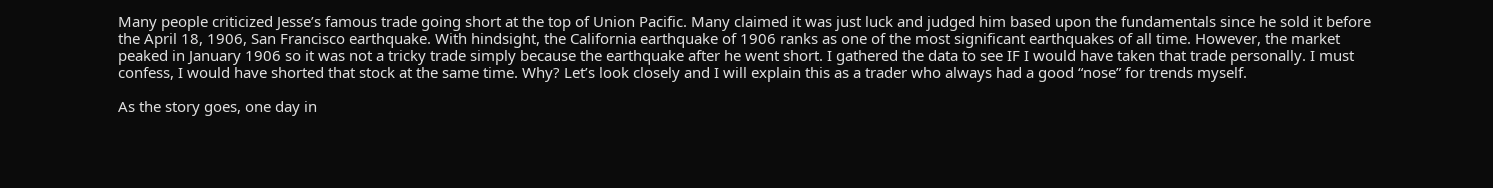Many people criticized Jesse’s famous trade going short at the top of Union Pacific. Many claimed it was just luck and judged him based upon the fundamentals since he sold it before the April 18, 1906, San Francisco earthquake. With hindsight, the California earthquake of 1906 ranks as one of the most significant earthquakes of all time. However, the market peaked in January 1906 so it was not a tricky trade simply because the earthquake after he went short. I gathered the data to see IF I would have taken that trade personally. I must confess, I would have shorted that stock at the same time. Why? Let’s look closely and I will explain this as a trader who always had a good “nose” for trends myself.

As the story goes, one day in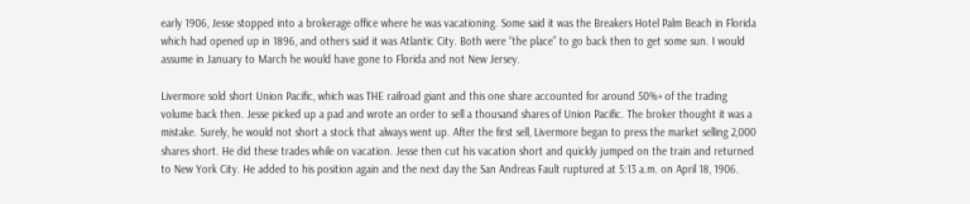early 1906, Jesse stopped into a brokerage office where he was vacationing. Some said it was the Breakers Hotel Palm Beach in Florida which had opened up in 1896, and others said it was Atlantic City. Both were “the place” to go back then to get some sun. I would assume in January to March he would have gone to Florida and not New Jersey.

Livermore sold short Union Pacific, which was THE railroad giant and this one share accounted for around 50%+ of the trading volume back then. Jesse picked up a pad and wrote an order to sell a thousand shares of Union Pacific. The broker thought it was a mistake. Surely, he would not short a stock that always went up. After the first sell, Livermore began to press the market selling 2,000 shares short. He did these trades while on vacation. Jesse then cut his vacation short and quickly jumped on the train and returned to New York City. He added to his position again and the next day the San Andreas Fault ruptured at 5:13 a.m. on April 18, 1906.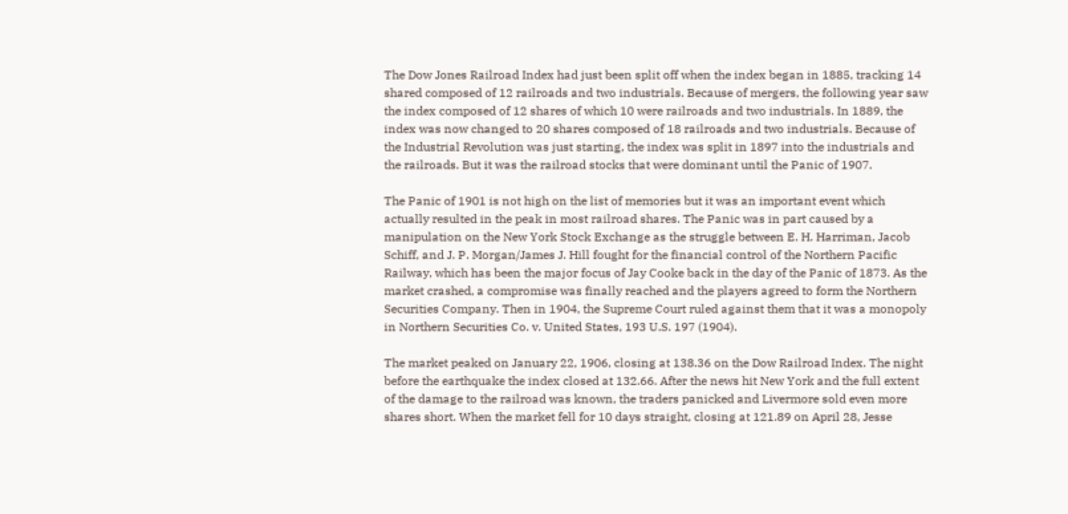The Dow Jones Railroad Index had just been split off when the index began in 1885, tracking 14 shared composed of 12 railroads and two industrials. Because of mergers, the following year saw the index composed of 12 shares of which 10 were railroads and two industrials. In 1889, the index was now changed to 20 shares composed of 18 railroads and two industrials. Because of the Industrial Revolution was just starting, the index was split in 1897 into the industrials and the railroads. But it was the railroad stocks that were dominant until the Panic of 1907.

The Panic of 1901 is not high on the list of memories but it was an important event which actually resulted in the peak in most railroad shares. The Panic was in part caused by a manipulation on the New York Stock Exchange as the struggle between E. H. Harriman, Jacob Schiff, and J. P. Morgan/James J. Hill fought for the financial control of the Northern Pacific Railway, which has been the major focus of Jay Cooke back in the day of the Panic of 1873. As the market crashed, a compromise was finally reached and the players agreed to form the Northern Securities Company. Then in 1904, the Supreme Court ruled against them that it was a monopoly in Northern Securities Co. v. United States, 193 U.S. 197 (1904).

The market peaked on January 22, 1906, closing at 138.36 on the Dow Railroad Index. The night before the earthquake the index closed at 132.66. After the news hit New York and the full extent of the damage to the railroad was known, the traders panicked and Livermore sold even more shares short. When the market fell for 10 days straight, closing at 121.89 on April 28, Jesse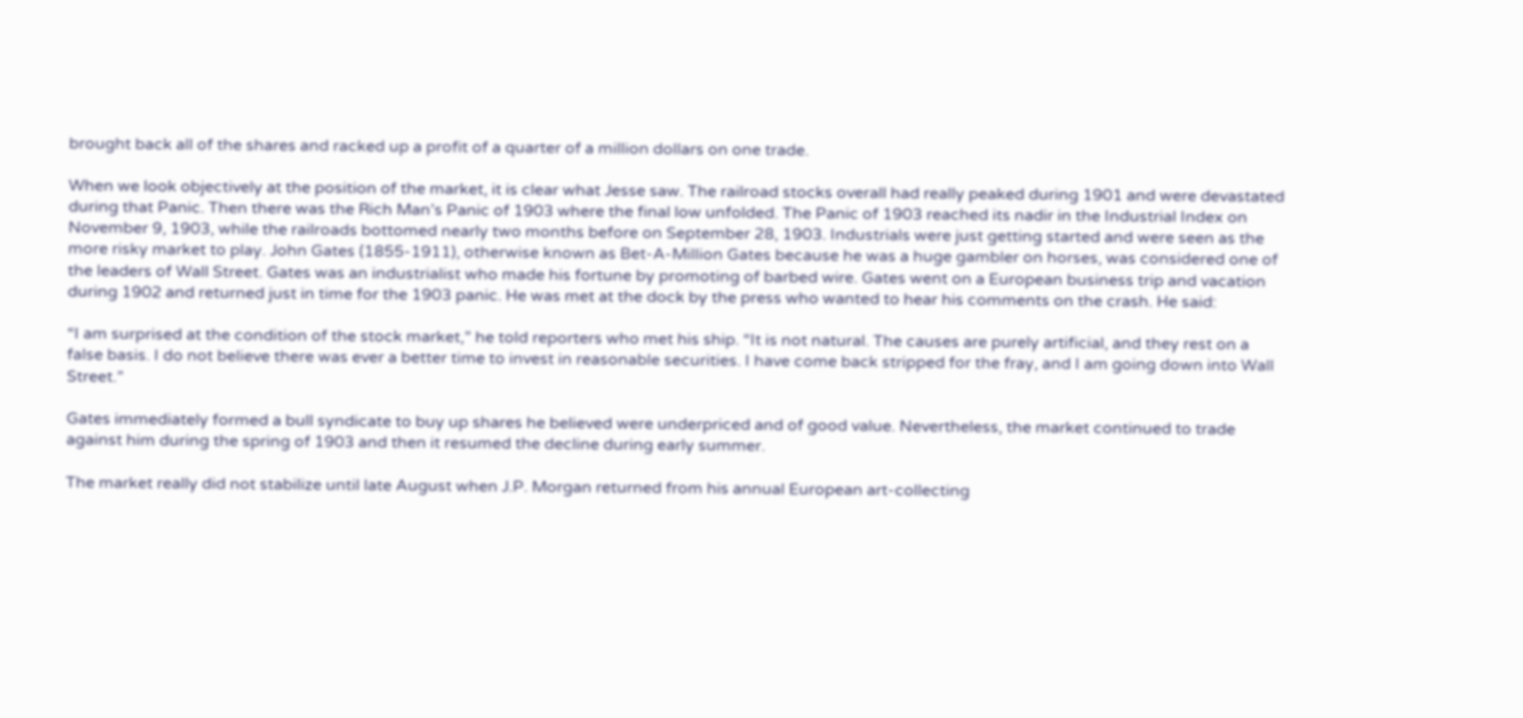brought back all of the shares and racked up a profit of a quarter of a million dollars on one trade.

When we look objectively at the position of the market, it is clear what Jesse saw. The railroad stocks overall had really peaked during 1901 and were devastated during that Panic. Then there was the Rich Man’s Panic of 1903 where the final low unfolded. The Panic of 1903 reached its nadir in the Industrial Index on November 9, 1903, while the railroads bottomed nearly two months before on September 28, 1903. Industrials were just getting started and were seen as the more risky market to play. John Gates (1855-1911), otherwise known as Bet-A-Million Gates because he was a huge gambler on horses, was considered one of the leaders of Wall Street. Gates was an industrialist who made his fortune by promoting of barbed wire. Gates went on a European business trip and vacation during 1902 and returned just in time for the 1903 panic. He was met at the dock by the press who wanted to hear his comments on the crash. He said:

“I am surprised at the condition of the stock market,” he told reporters who met his ship. “It is not natural. The causes are purely artificial, and they rest on a false basis. I do not believe there was ever a better time to invest in reasonable securities. I have come back stripped for the fray, and I am going down into Wall Street.”

Gates immediately formed a bull syndicate to buy up shares he believed were underpriced and of good value. Nevertheless, the market continued to trade against him during the spring of 1903 and then it resumed the decline during early summer.

The market really did not stabilize until late August when J.P. Morgan returned from his annual European art-collecting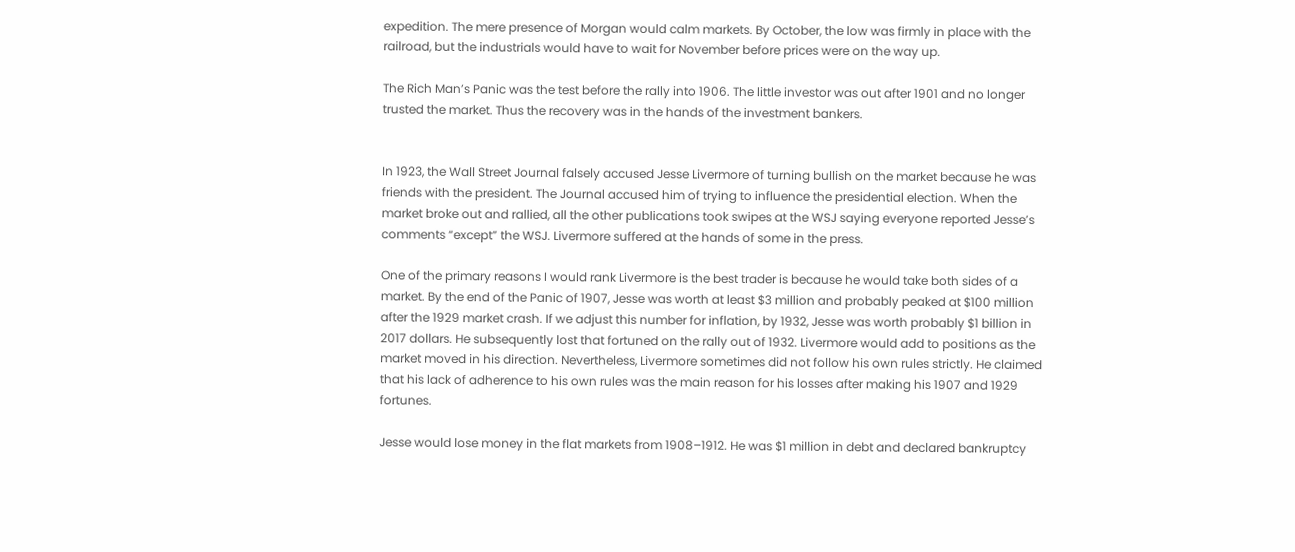expedition. The mere presence of Morgan would calm markets. By October, the low was firmly in place with the railroad, but the industrials would have to wait for November before prices were on the way up.

The Rich Man’s Panic was the test before the rally into 1906. The little investor was out after 1901 and no longer trusted the market. Thus the recovery was in the hands of the investment bankers.


In 1923, the Wall Street Journal falsely accused Jesse Livermore of turning bullish on the market because he was friends with the president. The Journal accused him of trying to influence the presidential election. When the market broke out and rallied, all the other publications took swipes at the WSJ saying everyone reported Jesse’s comments “except” the WSJ. Livermore suffered at the hands of some in the press.

One of the primary reasons I would rank Livermore is the best trader is because he would take both sides of a market. By the end of the Panic of 1907, Jesse was worth at least $3 million and probably peaked at $100 million after the 1929 market crash. If we adjust this number for inflation, by 1932, Jesse was worth probably $1 billion in 2017 dollars. He subsequently lost that fortuned on the rally out of 1932. Livermore would add to positions as the market moved in his direction. Nevertheless, Livermore sometimes did not follow his own rules strictly. He claimed that his lack of adherence to his own rules was the main reason for his losses after making his 1907 and 1929 fortunes.

Jesse would lose money in the flat markets from 1908–1912. He was $1 million in debt and declared bankruptcy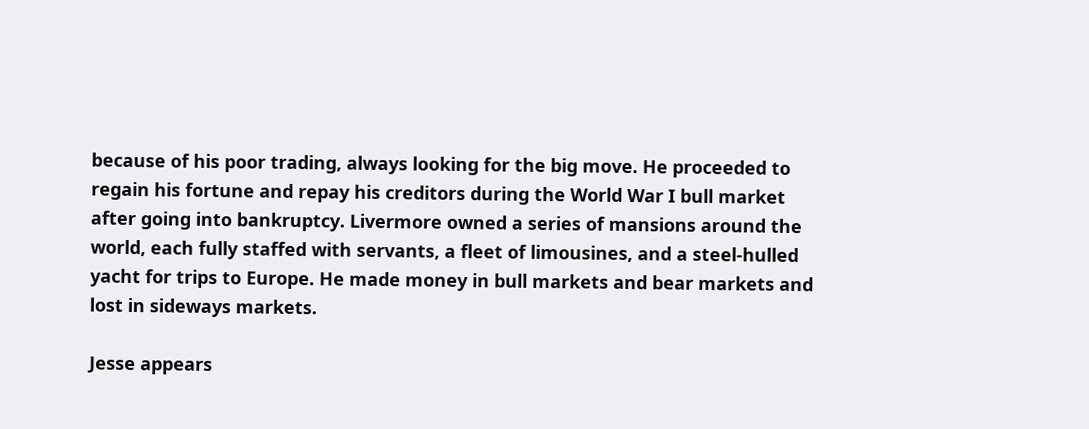because of his poor trading, always looking for the big move. He proceeded to regain his fortune and repay his creditors during the World War I bull market after going into bankruptcy. Livermore owned a series of mansions around the world, each fully staffed with servants, a fleet of limousines, and a steel-hulled yacht for trips to Europe. He made money in bull markets and bear markets and lost in sideways markets.

Jesse appears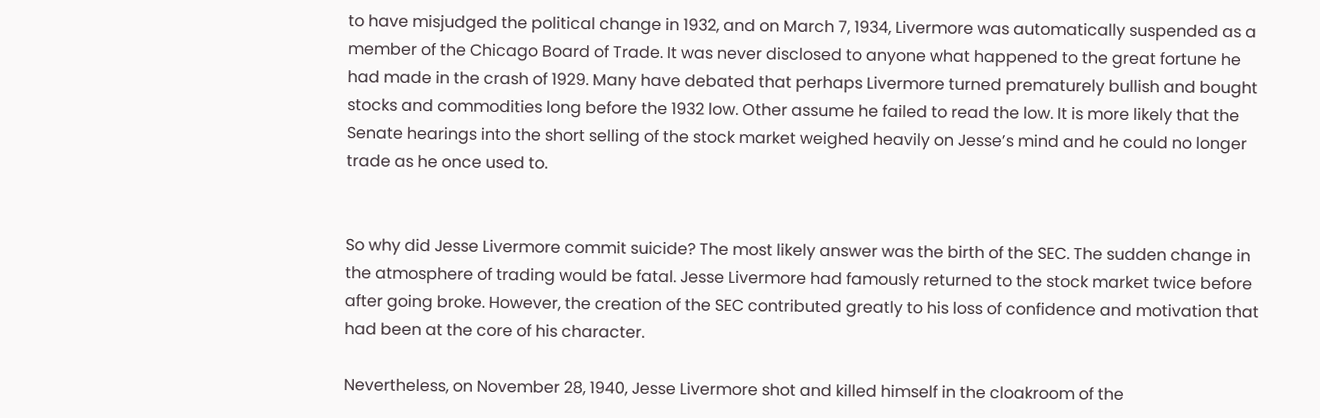to have misjudged the political change in 1932, and on March 7, 1934, Livermore was automatically suspended as a member of the Chicago Board of Trade. It was never disclosed to anyone what happened to the great fortune he had made in the crash of 1929. Many have debated that perhaps Livermore turned prematurely bullish and bought stocks and commodities long before the 1932 low. Other assume he failed to read the low. It is more likely that the Senate hearings into the short selling of the stock market weighed heavily on Jesse’s mind and he could no longer trade as he once used to.


So why did Jesse Livermore commit suicide? The most likely answer was the birth of the SEC. The sudden change in the atmosphere of trading would be fatal. Jesse Livermore had famously returned to the stock market twice before after going broke. However, the creation of the SEC contributed greatly to his loss of confidence and motivation that had been at the core of his character.

Nevertheless, on November 28, 1940, Jesse Livermore shot and killed himself in the cloakroom of the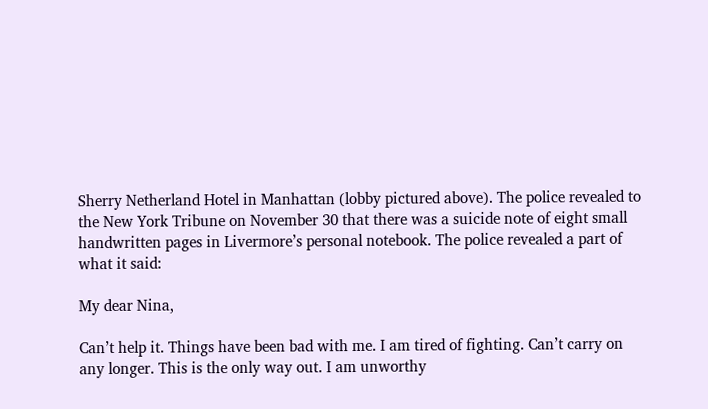Sherry Netherland Hotel in Manhattan (lobby pictured above). The police revealed to the New York Tribune on November 30 that there was a suicide note of eight small handwritten pages in Livermore’s personal notebook. The police revealed a part of what it said:

My dear Nina,

Can’t help it. Things have been bad with me. I am tired of fighting. Can’t carry on any longer. This is the only way out. I am unworthy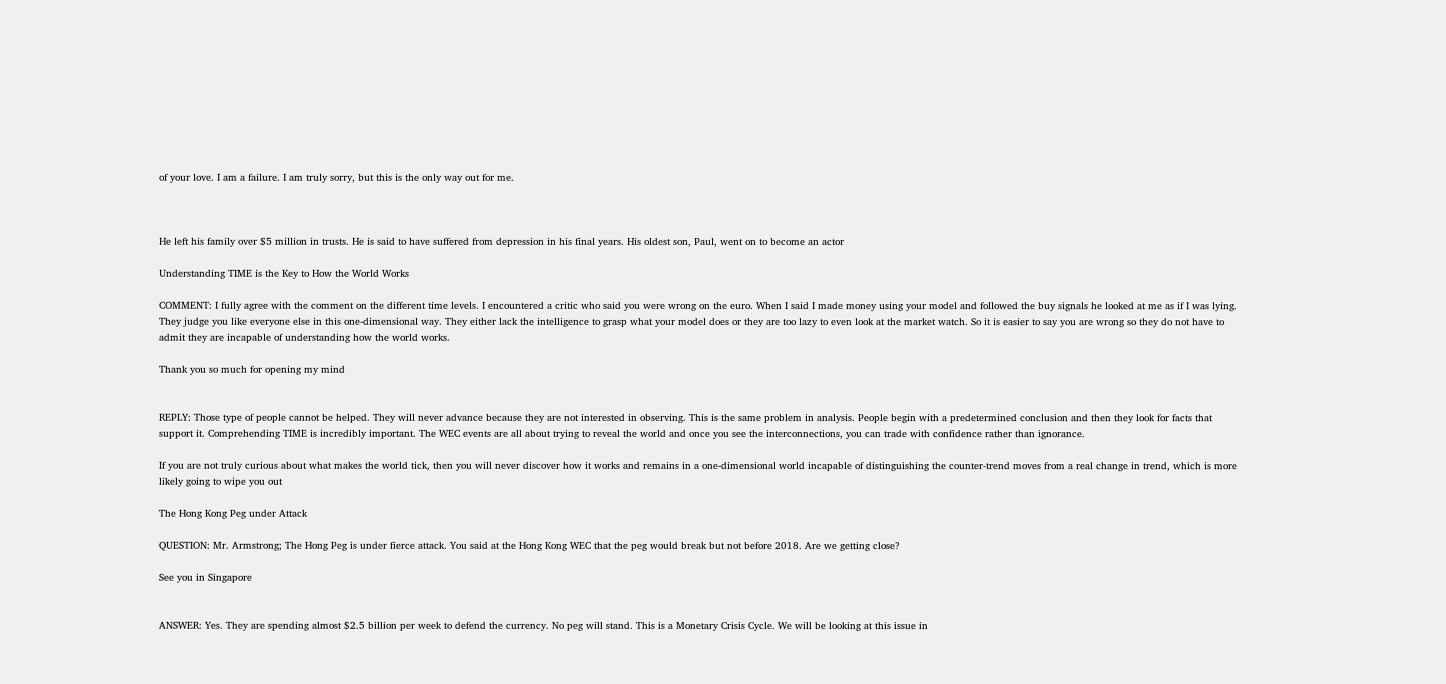of your love. I am a failure. I am truly sorry, but this is the only way out for me.



He left his family over $5 million in trusts. He is said to have suffered from depression in his final years. His oldest son, Paul, went on to become an actor

Understanding TIME is the Key to How the World Works

COMMENT: I fully agree with the comment on the different time levels. I encountered a critic who said you were wrong on the euro. When I said I made money using your model and followed the buy signals he looked at me as if I was lying. They judge you like everyone else in this one-dimensional way. They either lack the intelligence to grasp what your model does or they are too lazy to even look at the market watch. So it is easier to say you are wrong so they do not have to admit they are incapable of understanding how the world works.

Thank you so much for opening my mind


REPLY: Those type of people cannot be helped. They will never advance because they are not interested in observing. This is the same problem in analysis. People begin with a predetermined conclusion and then they look for facts that support it. Comprehending TIME is incredibly important. The WEC events are all about trying to reveal the world and once you see the interconnections, you can trade with confidence rather than ignorance.

If you are not truly curious about what makes the world tick, then you will never discover how it works and remains in a one-dimensional world incapable of distinguishing the counter-trend moves from a real change in trend, which is more likely going to wipe you out

The Hong Kong Peg under Attack

QUESTION: Mr. Armstrong; The Hong Peg is under fierce attack. You said at the Hong Kong WEC that the peg would break but not before 2018. Are we getting close?

See you in Singapore


ANSWER: Yes. They are spending almost $2.5 billion per week to defend the currency. No peg will stand. This is a Monetary Crisis Cycle. We will be looking at this issue in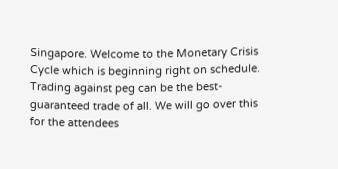Singapore. Welcome to the Monetary Crisis Cycle which is beginning right on schedule. Trading against peg can be the best-guaranteed trade of all. We will go over this for the attendees